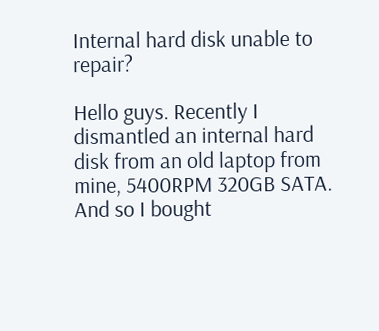Internal hard disk unable to repair?

Hello guys. Recently I dismantled an internal hard disk from an old laptop from mine, 5400RPM 320GB SATA. And so I bought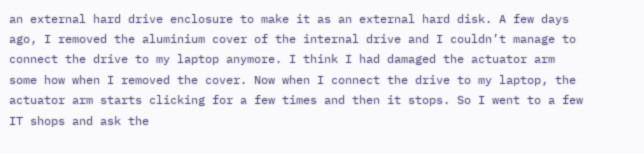an external hard drive enclosure to make it as an external hard disk. A few days ago, I removed the aluminium cover of the internal drive and I couldn’t manage to connect the drive to my laptop anymore. I think I had damaged the actuator arm some how when I removed the cover. Now when I connect the drive to my laptop, the actuator arm starts clicking for a few times and then it stops. So I went to a few IT shops and ask the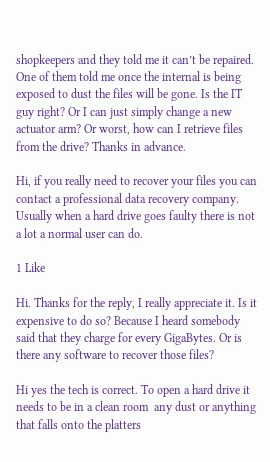shopkeepers and they told me it can’t be repaired. One of them told me once the internal is being exposed to dust the files will be gone. Is the IT guy right? Or I can just simply change a new actuator arm? Or worst, how can I retrieve files from the drive? Thanks in advance.

Hi, if you really need to recover your files you can contact a professional data recovery company. Usually when a hard drive goes faulty there is not a lot a normal user can do.

1 Like

Hi. Thanks for the reply, I really appreciate it. Is it expensive to do so? Because I heard somebody said that they charge for every GigaBytes. Or is there any software to recover those files?

Hi yes the tech is correct. To open a hard drive it needs to be in a clean room  any dust or anything that falls onto the platters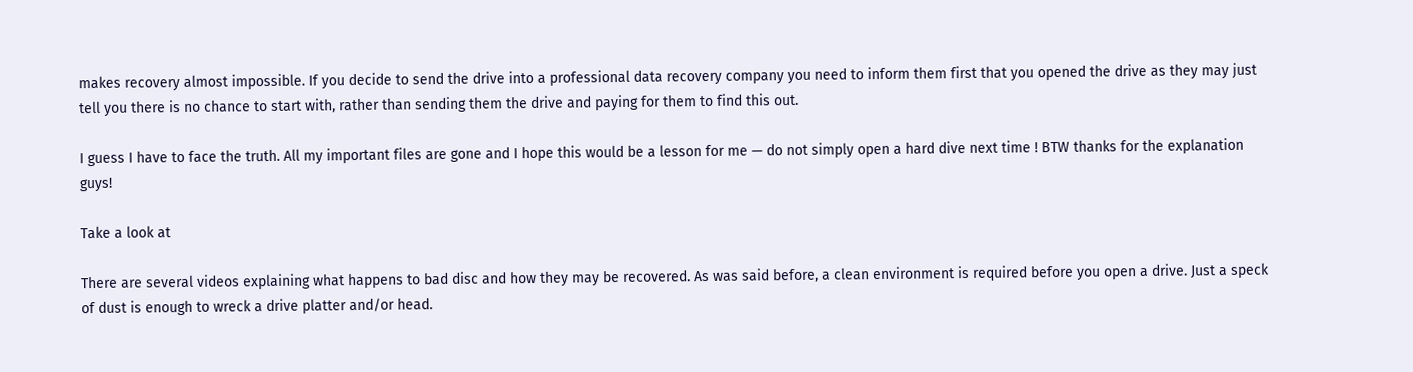makes recovery almost impossible. If you decide to send the drive into a professional data recovery company you need to inform them first that you opened the drive as they may just tell you there is no chance to start with, rather than sending them the drive and paying for them to find this out.

I guess I have to face the truth. All my important files are gone and I hope this would be a lesson for me — do not simply open a hard dive next time ! BTW thanks for the explanation guys!

Take a look at

There are several videos explaining what happens to bad disc and how they may be recovered. As was said before, a clean environment is required before you open a drive. Just a speck of dust is enough to wreck a drive platter and/or head.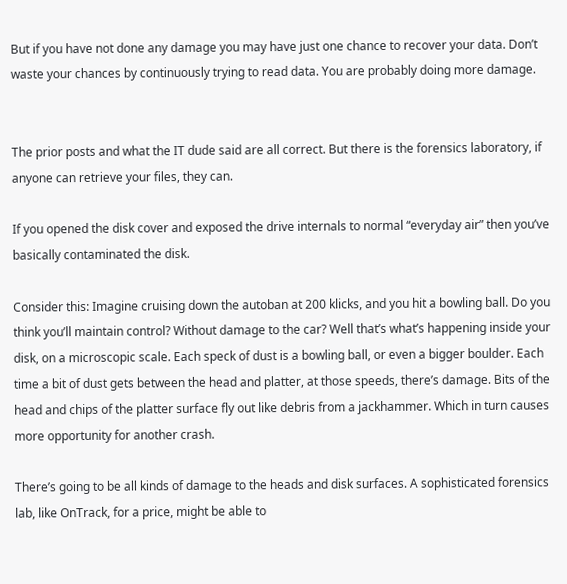But if you have not done any damage you may have just one chance to recover your data. Don’t waste your chances by continuously trying to read data. You are probably doing more damage.


The prior posts and what the IT dude said are all correct. But there is the forensics laboratory, if anyone can retrieve your files, they can.

If you opened the disk cover and exposed the drive internals to normal “everyday air” then you’ve basically contaminated the disk.

Consider this: Imagine cruising down the autoban at 200 klicks, and you hit a bowling ball. Do you think you’ll maintain control? Without damage to the car? Well that’s what’s happening inside your disk, on a microscopic scale. Each speck of dust is a bowling ball, or even a bigger boulder. Each time a bit of dust gets between the head and platter, at those speeds, there’s damage. Bits of the head and chips of the platter surface fly out like debris from a jackhammer. Which in turn causes more opportunity for another crash.

There’s going to be all kinds of damage to the heads and disk surfaces. A sophisticated forensics lab, like OnTrack, for a price, might be able to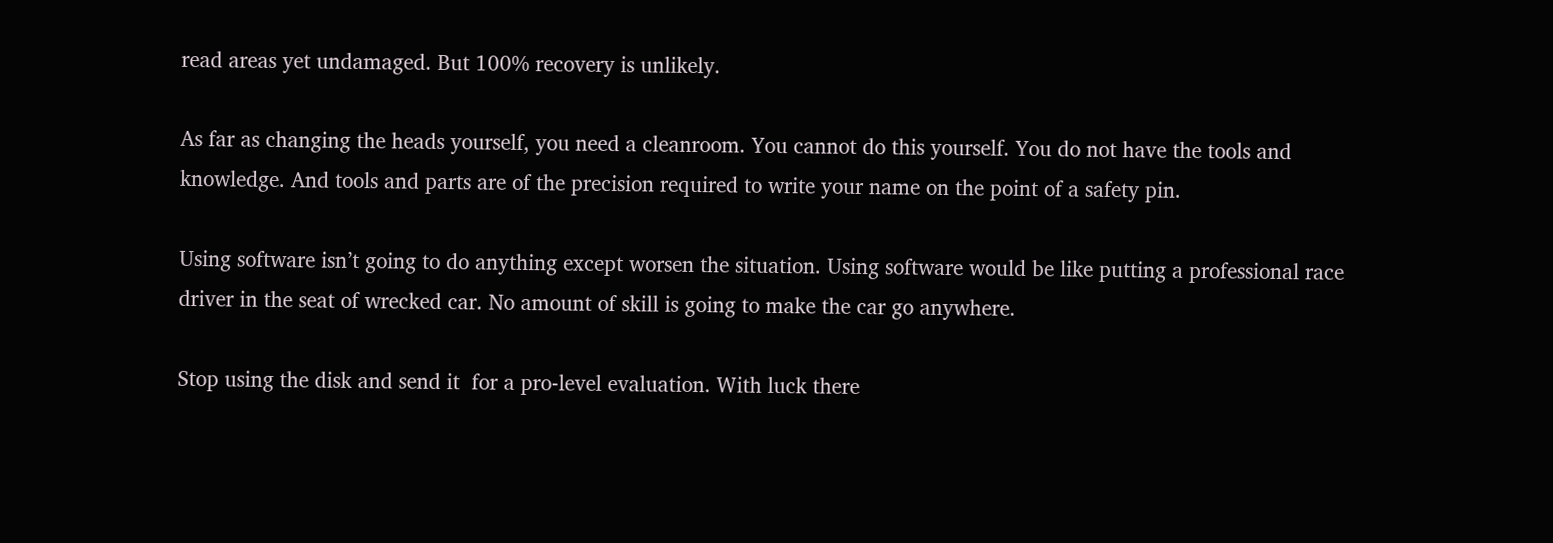read areas yet undamaged. But 100% recovery is unlikely.

As far as changing the heads yourself, you need a cleanroom. You cannot do this yourself. You do not have the tools and knowledge. And tools and parts are of the precision required to write your name on the point of a safety pin.

Using software isn’t going to do anything except worsen the situation. Using software would be like putting a professional race driver in the seat of wrecked car. No amount of skill is going to make the car go anywhere.

Stop using the disk and send it  for a pro-level evaluation. With luck there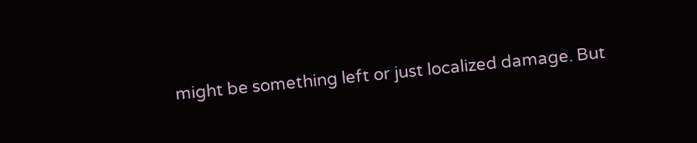might be something left or just localized damage. But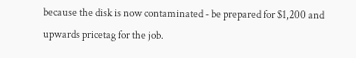because the disk is now contaminated - be prepared for $1,200 and upwards pricetag for the job.